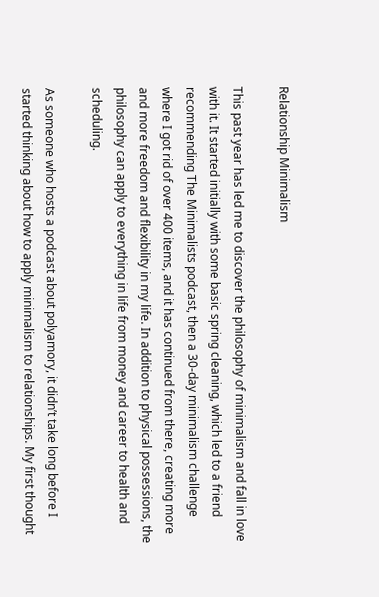Relationship Minimalism

This past year has led me to discover the philosophy of minimalism and fall in love with it. It started initially with some basic spring cleaning, which led to a friend recommending The Minimalists podcast, then a 30-day minimalism challenge where I got rid of over 400 items, and it has continued from there, creating more and more freedom and flexibility in my life. In addition to physical possessions, the philosophy can apply to everything in life from money and career to health and scheduling.

As someone who hosts a podcast about polyamory, it didn’t take long before I started thinking about how to apply minimalism to relationships. My first thought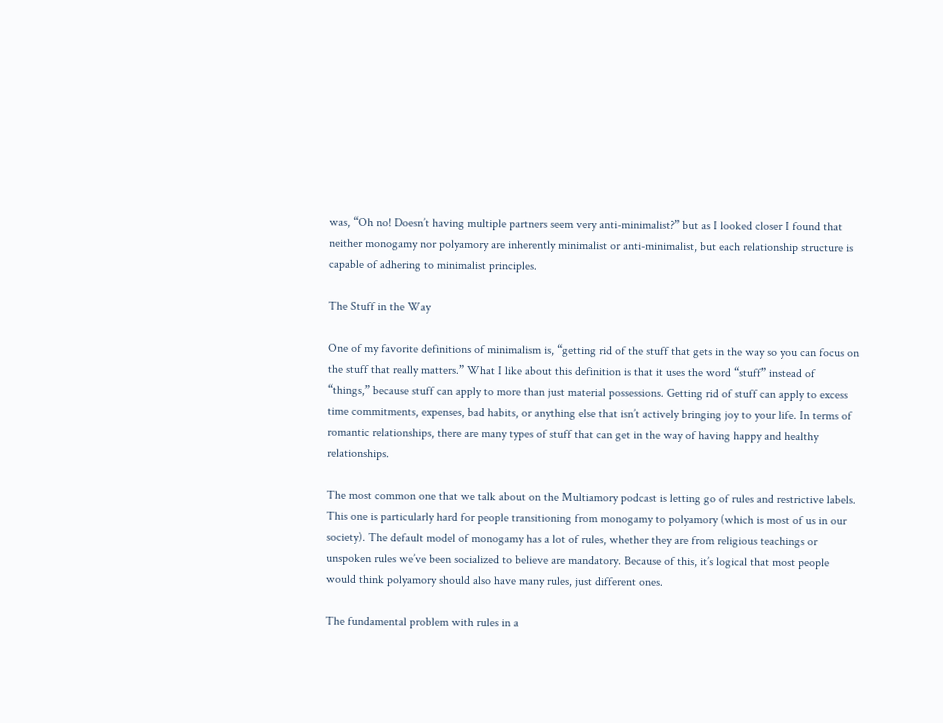was, “Oh no! Doesn’t having multiple partners seem very anti-minimalist?” but as I looked closer I found that neither monogamy nor polyamory are inherently minimalist or anti-minimalist, but each relationship structure is capable of adhering to minimalist principles.

The Stuff in the Way

One of my favorite definitions of minimalism is, “getting rid of the stuff that gets in the way so you can focus on the stuff that really matters.” What I like about this definition is that it uses the word “stuff” instead of “things,” because stuff can apply to more than just material possessions. Getting rid of stuff can apply to excess time commitments, expenses, bad habits, or anything else that isn’t actively bringing joy to your life. In terms of romantic relationships, there are many types of stuff that can get in the way of having happy and healthy relationships.

The most common one that we talk about on the Multiamory podcast is letting go of rules and restrictive labels. This one is particularly hard for people transitioning from monogamy to polyamory (which is most of us in our society). The default model of monogamy has a lot of rules, whether they are from religious teachings or unspoken rules we’ve been socialized to believe are mandatory. Because of this, it’s logical that most people would think polyamory should also have many rules, just different ones.

The fundamental problem with rules in a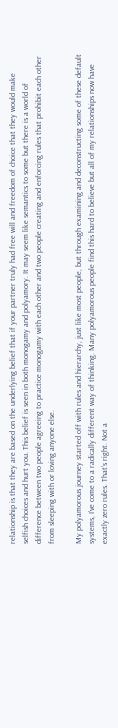relationship is that they are based on the underlying belief that if your partner truly had free will and freedom of choice that they would make selfish choices and hurt you. This belief is seen in both monogamy and polyamory. It may seem like semantics to some but there is a world of difference between two people agreeing to practice monogamy with each other and two people creating and enforcing rules that prohibit each other from sleeping with or loving anyone else.

My polyamorous journey started off with rules and hierarchy, just like most people, but through examining and deconstructing some of these default systems, I’ve come to a radically different way of thinking. Many polyamorous people find this hard to believe but all of my relationships now have exactly zero rules. That’s right. Not a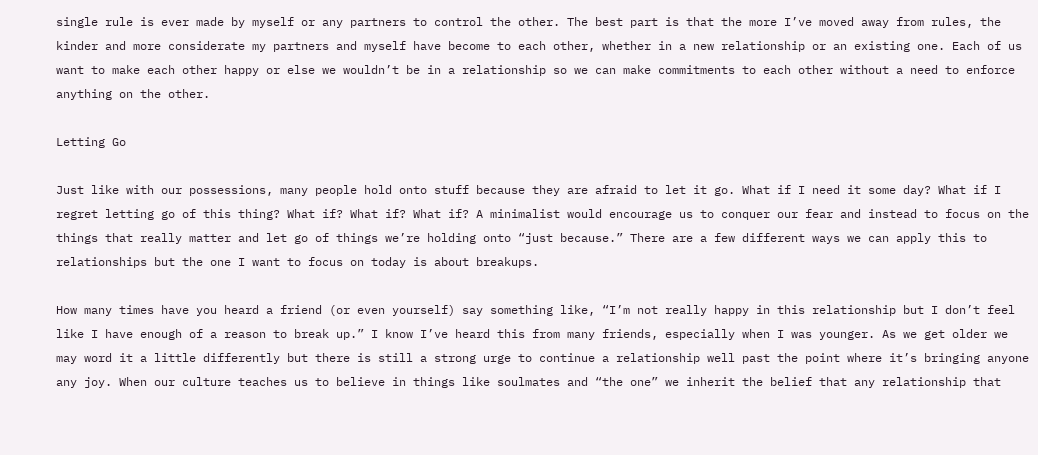single rule is ever made by myself or any partners to control the other. The best part is that the more I’ve moved away from rules, the kinder and more considerate my partners and myself have become to each other, whether in a new relationship or an existing one. Each of us want to make each other happy or else we wouldn’t be in a relationship so we can make commitments to each other without a need to enforce anything on the other.

Letting Go

Just like with our possessions, many people hold onto stuff because they are afraid to let it go. What if I need it some day? What if I regret letting go of this thing? What if? What if? What if? A minimalist would encourage us to conquer our fear and instead to focus on the things that really matter and let go of things we’re holding onto “just because.” There are a few different ways we can apply this to relationships but the one I want to focus on today is about breakups.

How many times have you heard a friend (or even yourself) say something like, “I’m not really happy in this relationship but I don’t feel like I have enough of a reason to break up.” I know I’ve heard this from many friends, especially when I was younger. As we get older we may word it a little differently but there is still a strong urge to continue a relationship well past the point where it’s bringing anyone any joy. When our culture teaches us to believe in things like soulmates and “the one” we inherit the belief that any relationship that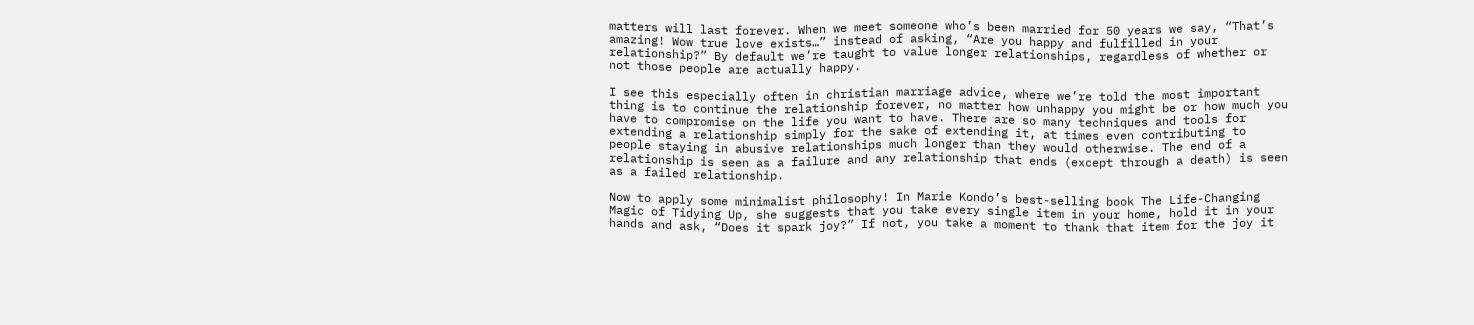matters will last forever. When we meet someone who’s been married for 50 years we say, “That’s amazing! Wow true love exists…” instead of asking, “Are you happy and fulfilled in your relationship?” By default we’re taught to value longer relationships, regardless of whether or not those people are actually happy.

I see this especially often in christian marriage advice, where we’re told the most important thing is to continue the relationship forever, no matter how unhappy you might be or how much you have to compromise on the life you want to have. There are so many techniques and tools for extending a relationship simply for the sake of extending it, at times even contributing to people staying in abusive relationships much longer than they would otherwise. The end of a relationship is seen as a failure and any relationship that ends (except through a death) is seen as a failed relationship.

Now to apply some minimalist philosophy! In Marie Kondo’s best-selling book The Life-Changing Magic of Tidying Up, she suggests that you take every single item in your home, hold it in your hands and ask, “Does it spark joy?” If not, you take a moment to thank that item for the joy it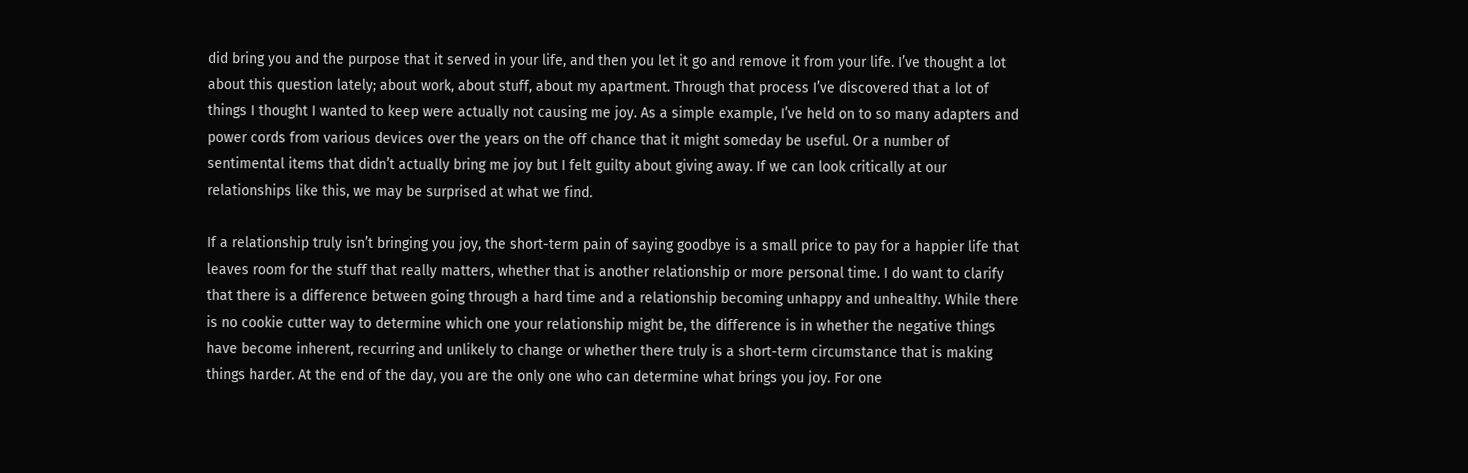did bring you and the purpose that it served in your life, and then you let it go and remove it from your life. I’ve thought a lot about this question lately; about work, about stuff, about my apartment. Through that process I’ve discovered that a lot of things I thought I wanted to keep were actually not causing me joy. As a simple example, I’ve held on to so many adapters and power cords from various devices over the years on the off chance that it might someday be useful. Or a number of sentimental items that didn’t actually bring me joy but I felt guilty about giving away. If we can look critically at our relationships like this, we may be surprised at what we find.

If a relationship truly isn’t bringing you joy, the short-term pain of saying goodbye is a small price to pay for a happier life that leaves room for the stuff that really matters, whether that is another relationship or more personal time. I do want to clarify that there is a difference between going through a hard time and a relationship becoming unhappy and unhealthy. While there is no cookie cutter way to determine which one your relationship might be, the difference is in whether the negative things have become inherent, recurring and unlikely to change or whether there truly is a short-term circumstance that is making things harder. At the end of the day, you are the only one who can determine what brings you joy. For one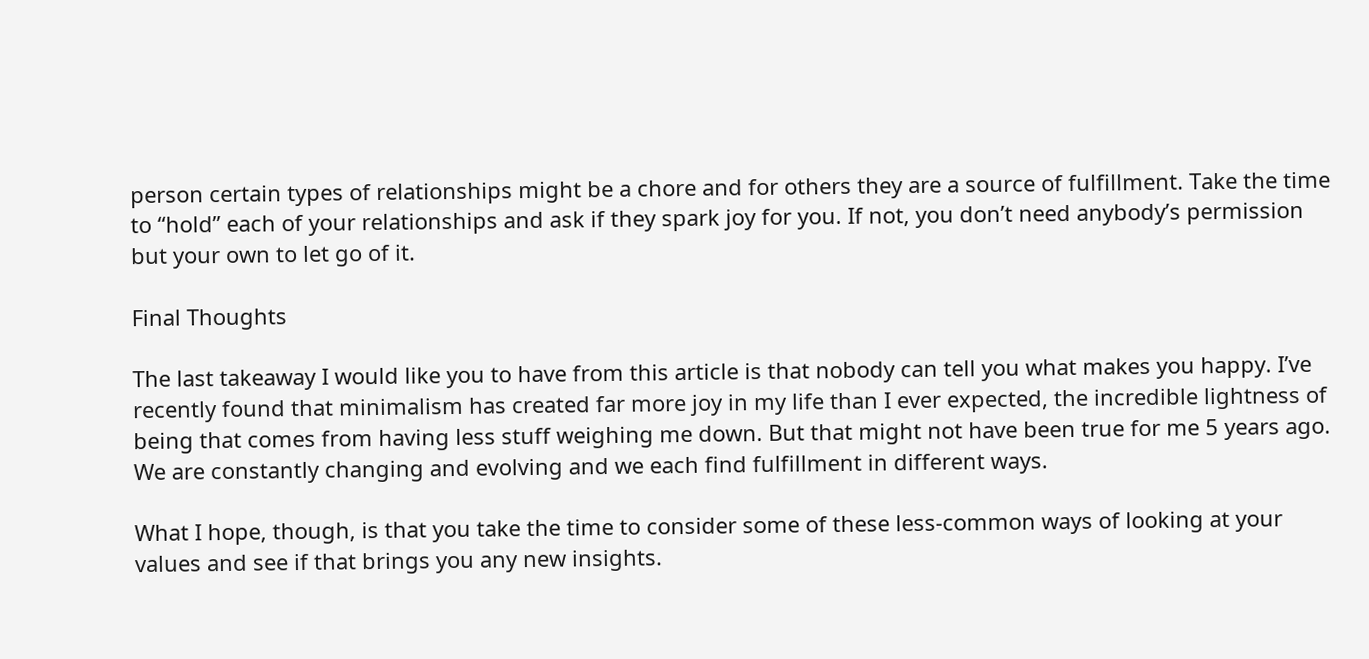person certain types of relationships might be a chore and for others they are a source of fulfillment. Take the time to “hold” each of your relationships and ask if they spark joy for you. If not, you don’t need anybody’s permission but your own to let go of it.

Final Thoughts

The last takeaway I would like you to have from this article is that nobody can tell you what makes you happy. I’ve recently found that minimalism has created far more joy in my life than I ever expected, the incredible lightness of being that comes from having less stuff weighing me down. But that might not have been true for me 5 years ago. We are constantly changing and evolving and we each find fulfillment in different ways.

What I hope, though, is that you take the time to consider some of these less-common ways of looking at your values and see if that brings you any new insights.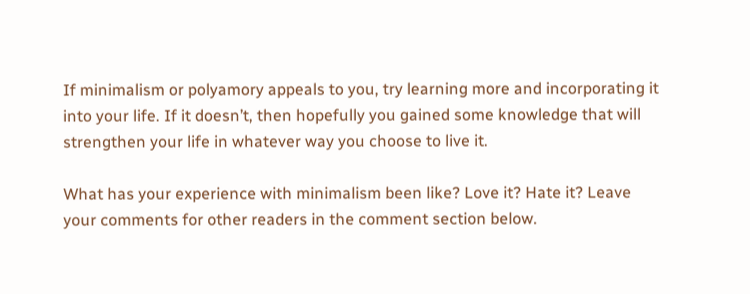If minimalism or polyamory appeals to you, try learning more and incorporating it into your life. If it doesn’t, then hopefully you gained some knowledge that will strengthen your life in whatever way you choose to live it.

What has your experience with minimalism been like? Love it? Hate it? Leave your comments for other readers in the comment section below.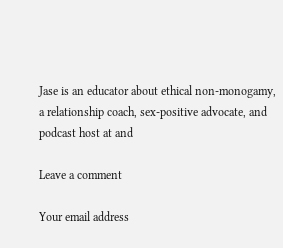Jase is an educator about ethical non-monogamy, a relationship coach, sex-positive advocate, and podcast host at and

Leave a comment

Your email address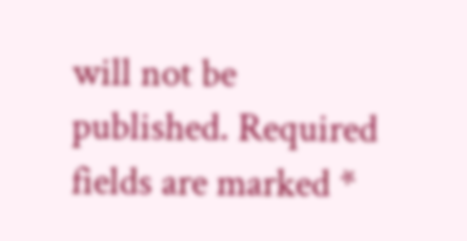will not be published. Required fields are marked *